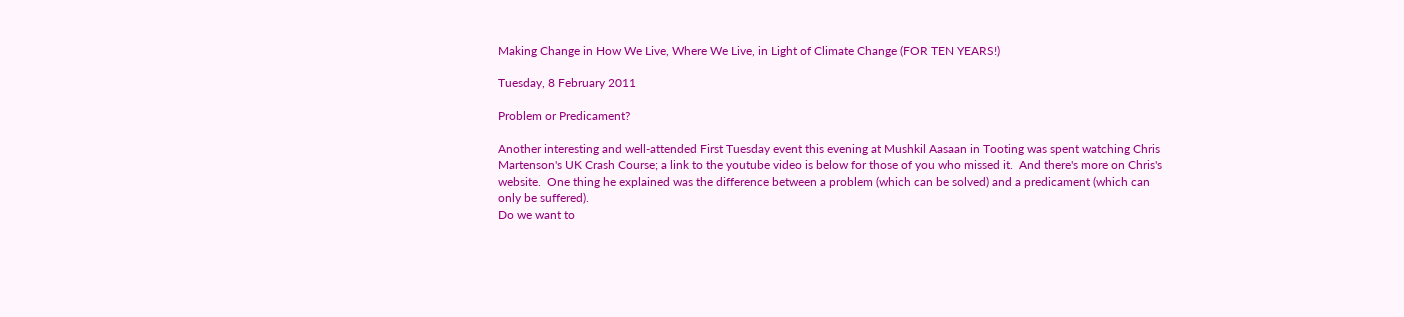Making Change in How We Live, Where We Live, in Light of Climate Change (FOR TEN YEARS!)

Tuesday, 8 February 2011

Problem or Predicament?

Another interesting and well-attended First Tuesday event this evening at Mushkil Aasaan in Tooting was spent watching Chris Martenson's UK Crash Course; a link to the youtube video is below for those of you who missed it.  And there's more on Chris's website.  One thing he explained was the difference between a problem (which can be solved) and a predicament (which can only be suffered).
Do we want to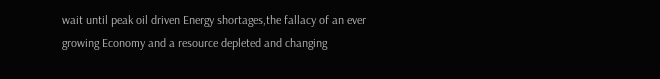wait until peak oil driven Energy shortages,the fallacy of an ever growing Economy and a resource depleted and changing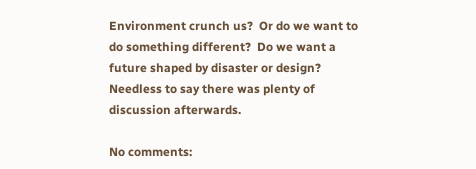Environment crunch us?  Or do we want to do something different?  Do we want a future shaped by disaster or design? Needless to say there was plenty of discussion afterwards.

No comments: